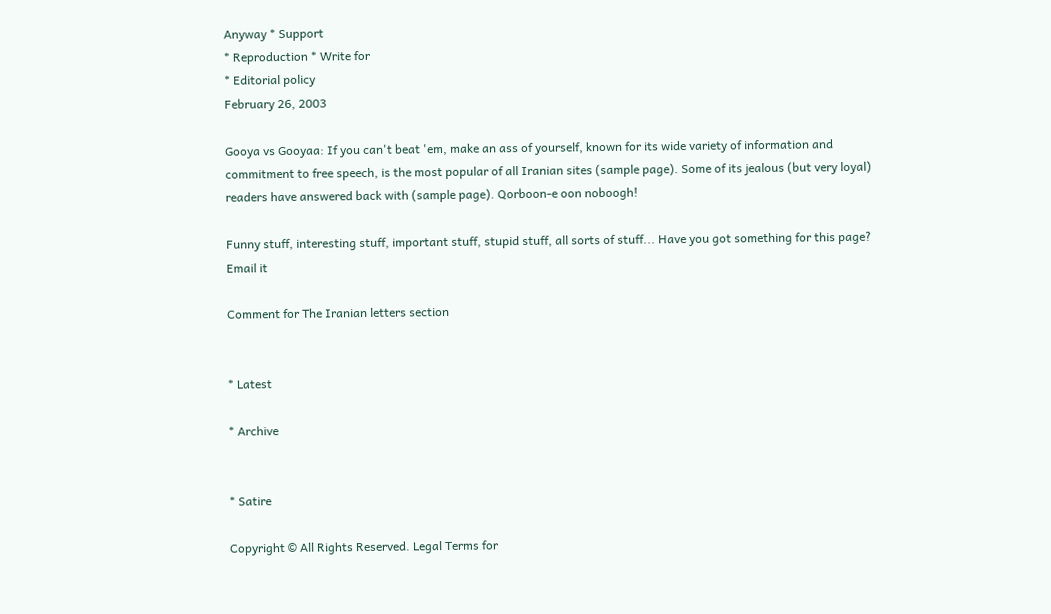Anyway * Support
* Reproduction * Write for
* Editorial policy
February 26, 2003

Gooya vs Gooyaa: If you can't beat 'em, make an ass of yourself, known for its wide variety of information and commitment to free speech, is the most popular of all Iranian sites (sample page). Some of its jealous (but very loyal) readers have answered back with (sample page). Qorboon-e oon noboogh!

Funny stuff, interesting stuff, important stuff, stupid stuff, all sorts of stuff... Have you got something for this page? Email it

Comment for The Iranian letters section


* Latest

* Archive


* Satire

Copyright © All Rights Reserved. Legal Terms for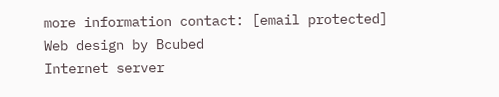more information contact: [email protected]
Web design by Bcubed
Internet server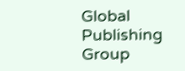Global Publishing Group